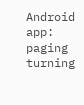Android app: paging turning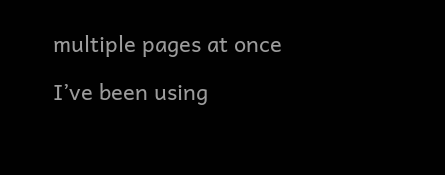multiple pages at once

I’ve been using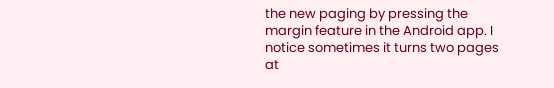the new paging by pressing the margin feature in the Android app. I notice sometimes it turns two pages at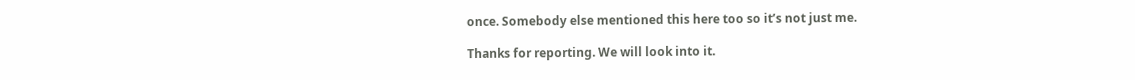once. Somebody else mentioned this here too so it’s not just me.

Thanks for reporting. We will look into it.